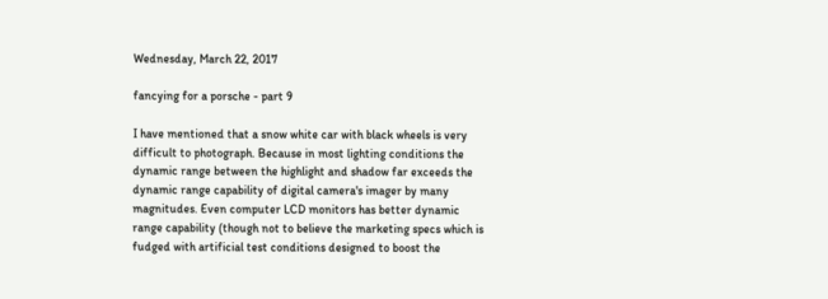Wednesday, March 22, 2017

fancying for a porsche - part 9

I have mentioned that a snow white car with black wheels is very difficult to photograph. Because in most lighting conditions the dynamic range between the highlight and shadow far exceeds the dynamic range capability of digital camera's imager by many magnitudes. Even computer LCD monitors has better dynamic range capability (though not to believe the marketing specs which is fudged with artificial test conditions designed to boost the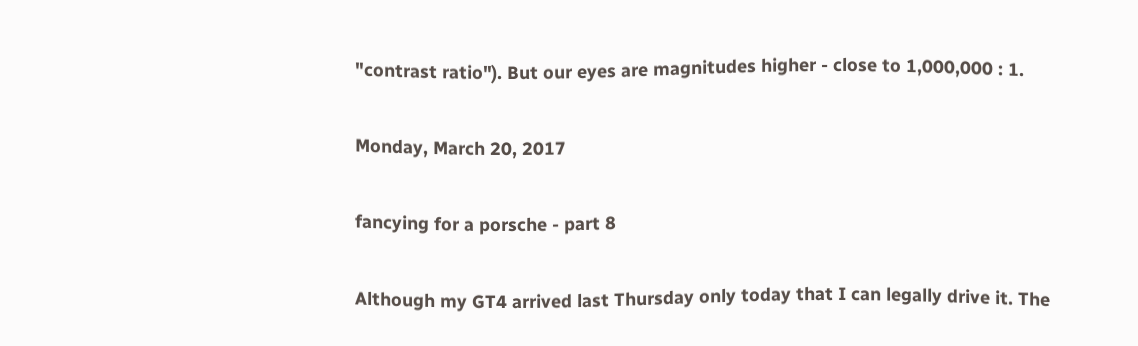"contrast ratio"). But our eyes are magnitudes higher - close to 1,000,000 : 1.

Monday, March 20, 2017

fancying for a porsche - part 8

Although my GT4 arrived last Thursday only today that I can legally drive it. The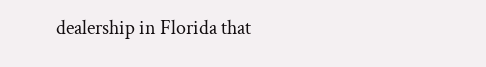dealership in Florida that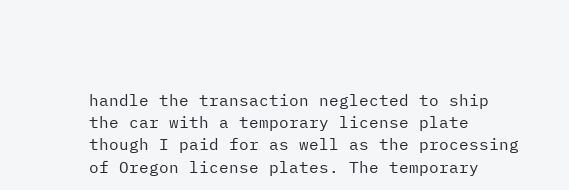handle the transaction neglected to ship the car with a temporary license plate though I paid for as well as the processing of Oregon license plates. The temporary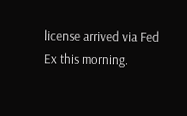license arrived via Fed Ex this morning.